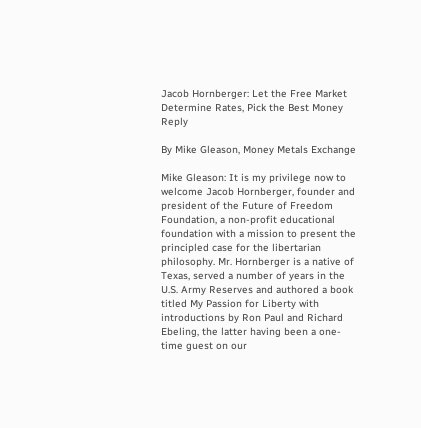Jacob Hornberger: Let the Free Market Determine Rates, Pick the Best Money Reply

By Mike Gleason, Money Metals Exchange

Mike Gleason: It is my privilege now to welcome Jacob Hornberger, founder and president of the Future of Freedom Foundation, a non-profit educational foundation with a mission to present the principled case for the libertarian philosophy. Mr. Hornberger is a native of Texas, served a number of years in the U.S. Army Reserves and authored a book titled My Passion for Liberty with introductions by Ron Paul and Richard Ebeling, the latter having been a one-time guest on our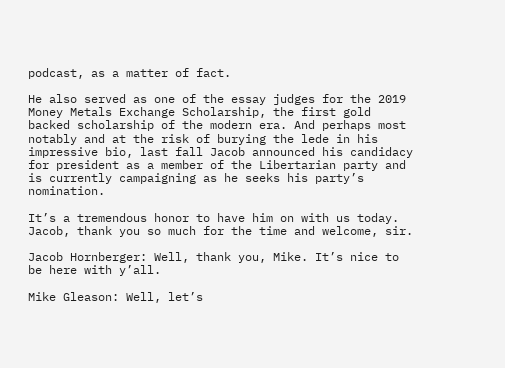podcast, as a matter of fact.

He also served as one of the essay judges for the 2019 Money Metals Exchange Scholarship, the first gold backed scholarship of the modern era. And perhaps most notably and at the risk of burying the lede in his impressive bio, last fall Jacob announced his candidacy for president as a member of the Libertarian party and is currently campaigning as he seeks his party’s nomination.

It’s a tremendous honor to have him on with us today. Jacob, thank you so much for the time and welcome, sir.

Jacob Hornberger: Well, thank you, Mike. It’s nice to be here with y’all.

Mike Gleason: Well, let’s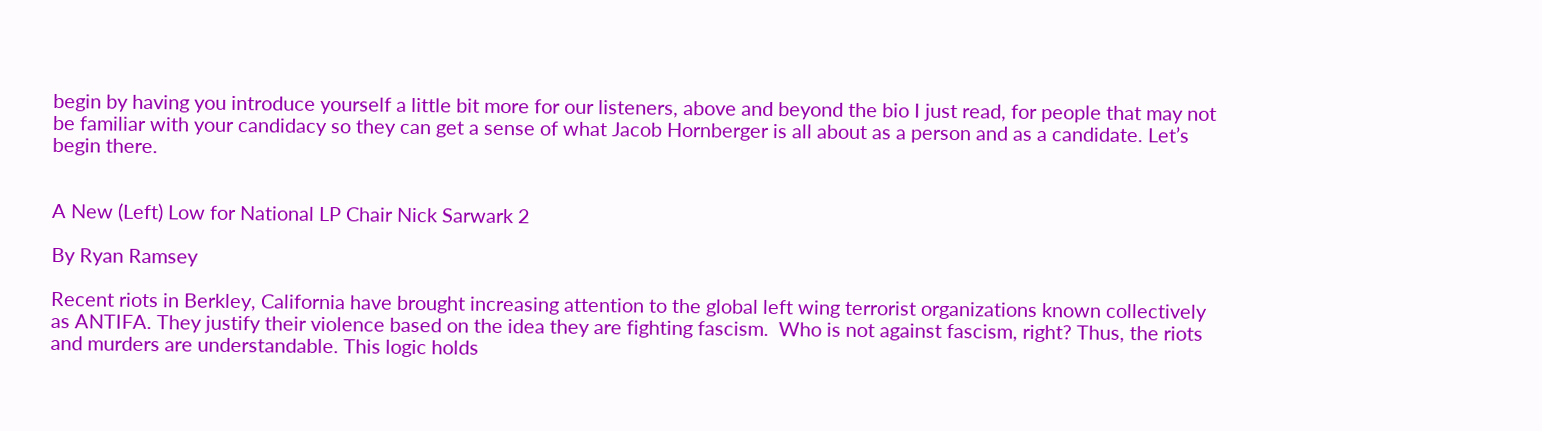begin by having you introduce yourself a little bit more for our listeners, above and beyond the bio I just read, for people that may not be familiar with your candidacy so they can get a sense of what Jacob Hornberger is all about as a person and as a candidate. Let’s begin there.


A New (Left) Low for National LP Chair Nick Sarwark 2

By Ryan Ramsey

Recent riots in Berkley, California have brought increasing attention to the global left wing terrorist organizations known collectively as ANTIFA. They justify their violence based on the idea they are fighting fascism.  Who is not against fascism, right? Thus, the riots and murders are understandable. This logic holds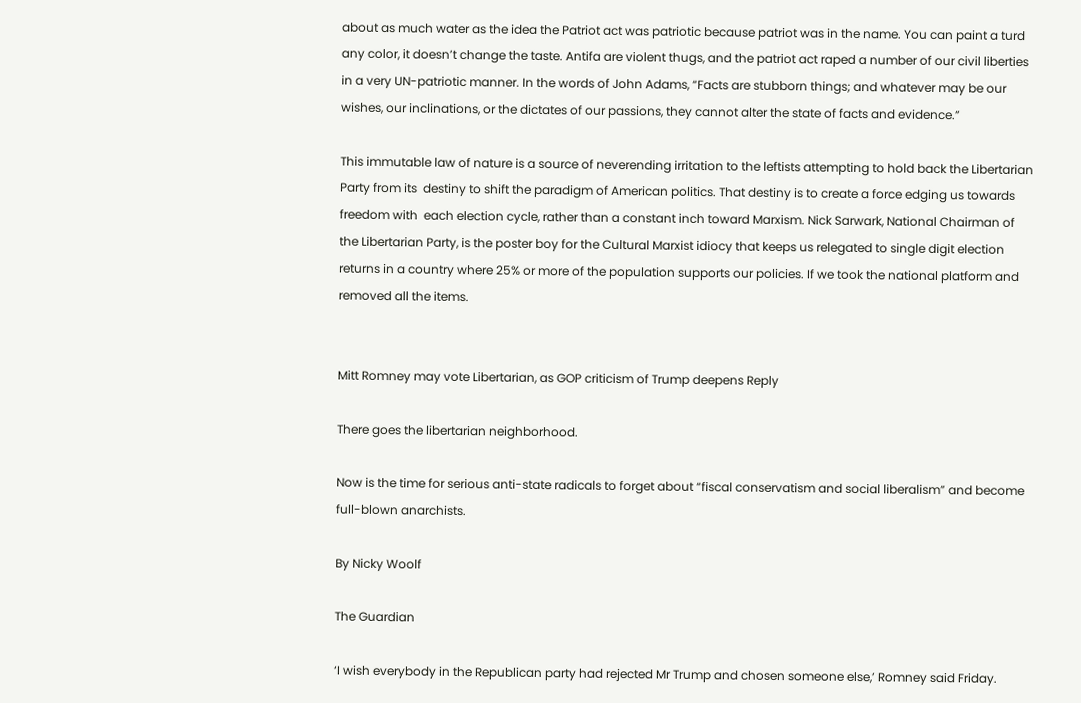about as much water as the idea the Patriot act was patriotic because patriot was in the name. You can paint a turd any color, it doesn’t change the taste. Antifa are violent thugs, and the patriot act raped a number of our civil liberties in a very UN-patriotic manner. In the words of John Adams, “Facts are stubborn things; and whatever may be our wishes, our inclinations, or the dictates of our passions, they cannot alter the state of facts and evidence.”

This immutable law of nature is a source of neverending irritation to the leftists attempting to hold back the Libertarian Party from its  destiny to shift the paradigm of American politics. That destiny is to create a force edging us towards freedom with  each election cycle, rather than a constant inch toward Marxism. Nick Sarwark, National Chairman of the Libertarian Party, is the poster boy for the Cultural Marxist idiocy that keeps us relegated to single digit election returns in a country where 25% or more of the population supports our policies. If we took the national platform and removed all the items.


Mitt Romney may vote Libertarian, as GOP criticism of Trump deepens Reply

There goes the libertarian neighborhood.

Now is the time for serious anti-state radicals to forget about “fiscal conservatism and social liberalism” and become full-blown anarchists.

By Nicky Woolf

The Guardian

‘I wish everybody in the Republican party had rejected Mr Trump and chosen someone else,’ Romney said Friday.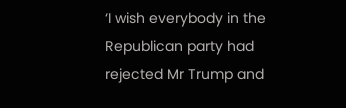‘I wish everybody in the Republican party had rejected Mr Trump and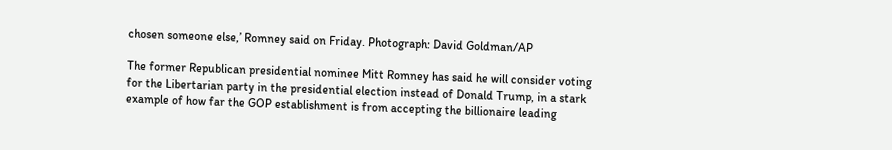chosen someone else,’ Romney said on Friday. Photograph: David Goldman/AP

The former Republican presidential nominee Mitt Romney has said he will consider voting for the Libertarian party in the presidential election instead of Donald Trump, in a stark example of how far the GOP establishment is from accepting the billionaire leading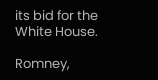its bid for the White House.

Romney,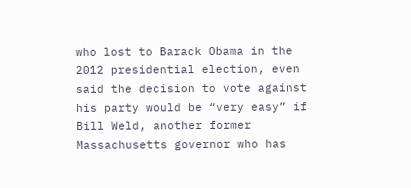who lost to Barack Obama in the 2012 presidential election, even said the decision to vote against his party would be “very easy” if Bill Weld, another former Massachusetts governor who has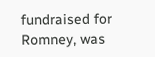fundraised for Romney, was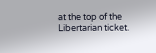at the top of the Libertarian ticket.